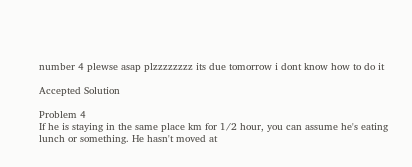number 4 plewse asap plzzzzzzzz its due tomorrow i dont know how to do it

Accepted Solution

Problem 4
If he is staying in the same place km for 1/2 hour, you can assume he's eating lunch or something. He hasn't moved at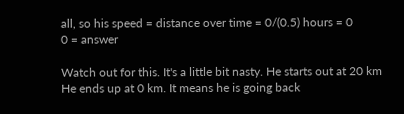all, so his speed = distance over time = 0/(0.5) hours = 0
0 = answer

Watch out for this. It's a little bit nasty. He starts out at 20 km He ends up at 0 km. It means he is going back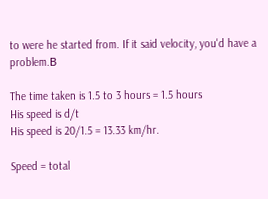to were he started from. If it said velocity, you'd have a problem.Β

The time taken is 1.5 to 3 hours = 1.5 hours
His speed is d/t
His speed is 20/1.5 = 13.33 km/hr.

Speed = total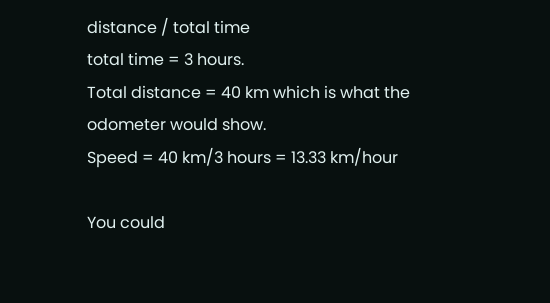distance / total time
total time = 3 hours.
Total distance = 40 km which is what the odometer would show.
Speed = 40 km/3 hours = 13.33 km/hour

You could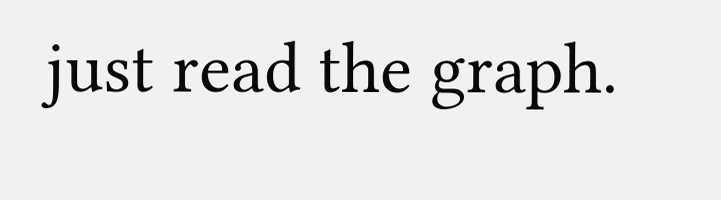just read the graph.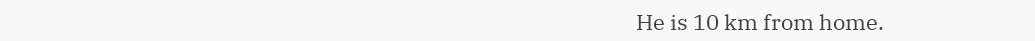He is 10 km from home.